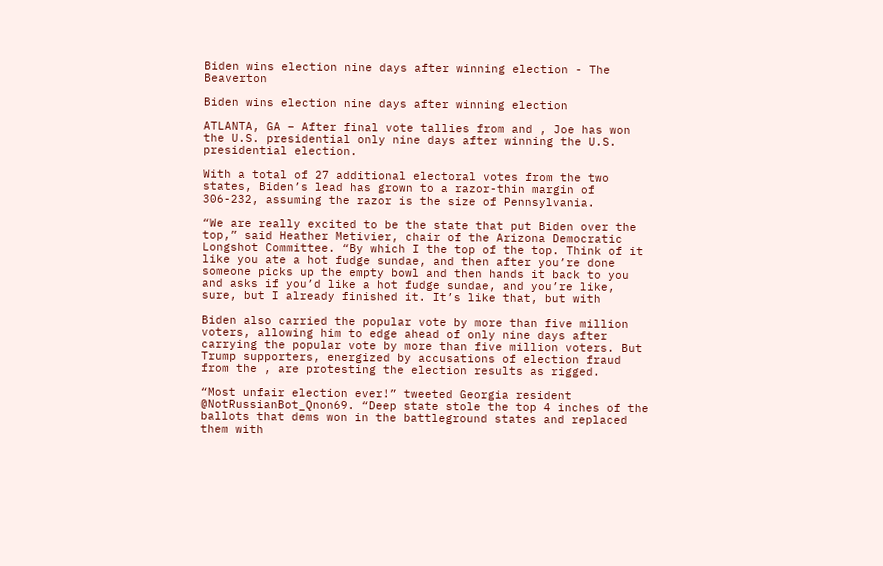Biden wins election nine days after winning election - The Beaverton

Biden wins election nine days after winning election

ATLANTA, GA – After final vote tallies from and , Joe has won the U.S. presidential only nine days after winning the U.S. presidential election.

With a total of 27 additional electoral votes from the two states, Biden’s lead has grown to a razor-thin margin of 306-232, assuming the razor is the size of Pennsylvania.

“We are really excited to be the state that put Biden over the top,” said Heather Metivier, chair of the Arizona Democratic Longshot Committee. “By which I the top of the top. Think of it like you ate a hot fudge sundae, and then after you’re done someone picks up the empty bowl and then hands it back to you and asks if you’d like a hot fudge sundae, and you’re like, sure, but I already finished it. It’s like that, but with

Biden also carried the popular vote by more than five million voters, allowing him to edge ahead of only nine days after carrying the popular vote by more than five million voters. But Trump supporters, energized by accusations of election fraud from the , are protesting the election results as rigged.

“Most unfair election ever!” tweeted Georgia resident @NotRussianBot_Qnon69. “Deep state stole the top 4 inches of the ballots that dems won in the battleground states and replaced them with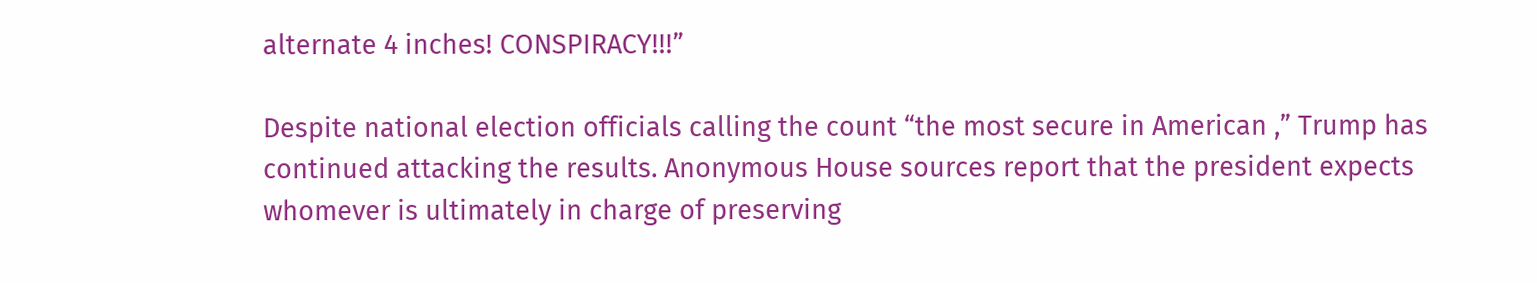alternate 4 inches! CONSPIRACY!!!”

Despite national election officials calling the count “the most secure in American ,” Trump has continued attacking the results. Anonymous House sources report that the president expects whomever is ultimately in charge of preserving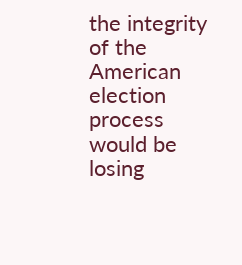the integrity of the American election process would be losing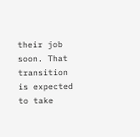their job soon. That transition is expected to take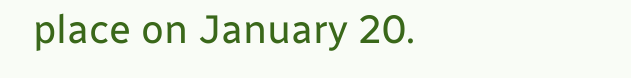place on January 20.